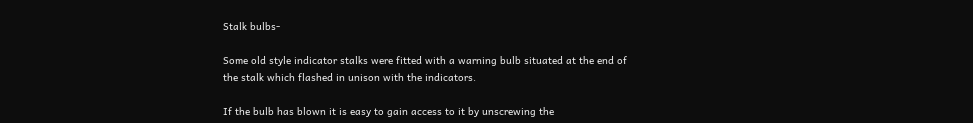Stalk bulbs-

Some old style indicator stalks were fitted with a warning bulb situated at the end of the stalk which flashed in unison with the indicators.

If the bulb has blown it is easy to gain access to it by unscrewing the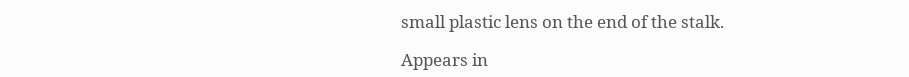small plastic lens on the end of the stalk.

Appears in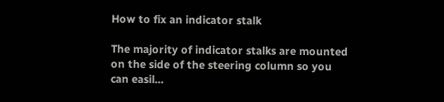How to fix an indicator stalk

The majority of indicator stalks are mounted on the side of the steering column so you can easil...